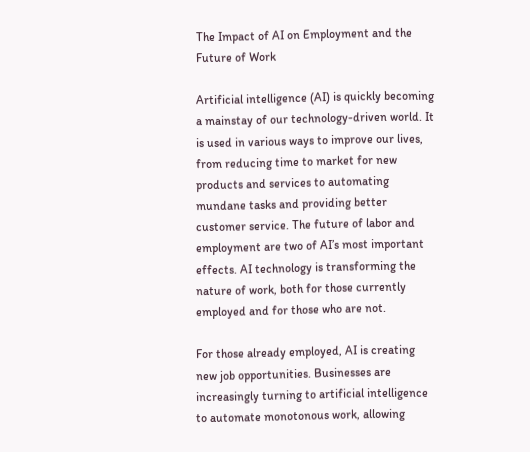The Impact of AI on Employment and the Future of Work

Artificial intelligence (AI) is quickly becoming a mainstay of our technology-driven world. It is used in various ways to improve our lives, from reducing time to market for new products and services to automating mundane tasks and providing better customer service. The future of labor and employment are two of AI’s most important effects. AI technology is transforming the nature of work, both for those currently employed and for those who are not.

For those already employed, AI is creating new job opportunities. Businesses are increasingly turning to artificial intelligence to automate monotonous work, allowing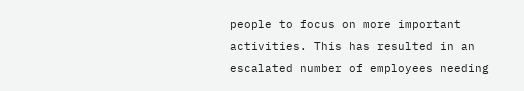people to focus on more important activities. This has resulted in an escalated number of employees needing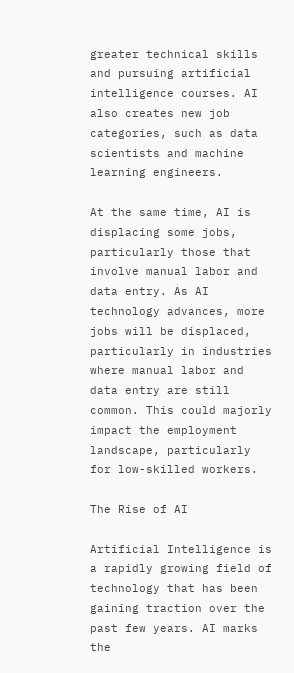greater technical skills and pursuing artificial intelligence courses. AI also creates new job categories, such as data scientists and machine learning engineers.

At the same time, AI is displacing some jobs, particularly those that involve manual labor and data entry. As AI technology advances, more jobs will be displaced, particularly in industries where manual labor and data entry are still common. This could majorly impact the employment landscape, particularly for low-skilled workers.

The Rise of AI

Artificial Intelligence is a rapidly growing field of technology that has been gaining traction over the past few years. AI marks the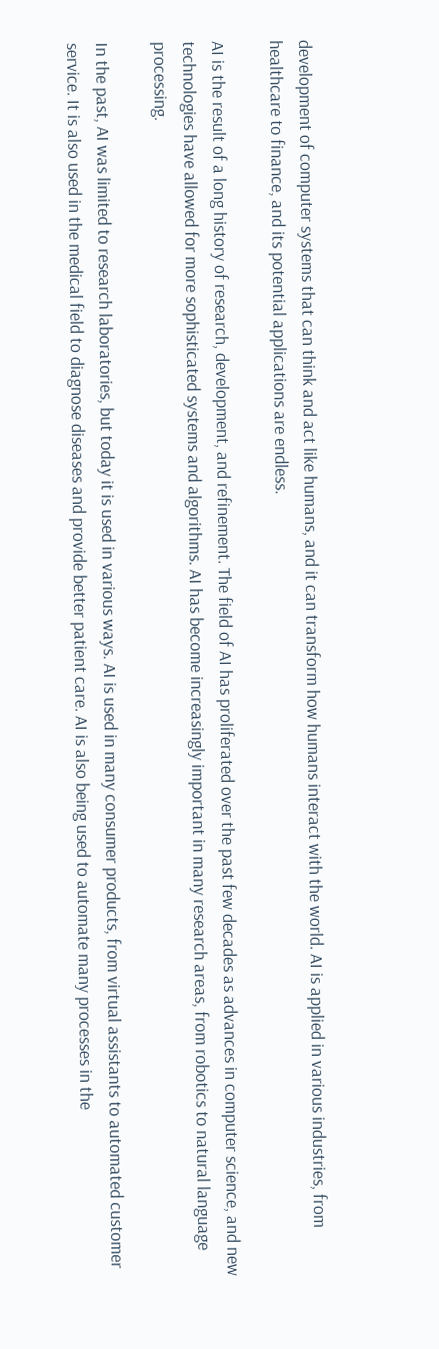development of computer systems that can think and act like humans, and it can transform how humans interact with the world. AI is applied in various industries, from healthcare to finance, and its potential applications are endless.

AI is the result of a long history of research, development, and refinement. The field of AI has proliferated over the past few decades as advances in computer science, and new technologies have allowed for more sophisticated systems and algorithms. AI has become increasingly important in many research areas, from robotics to natural language processing.

In the past, AI was limited to research laboratories, but today it is used in various ways. AI is used in many consumer products, from virtual assistants to automated customer service. It is also used in the medical field to diagnose diseases and provide better patient care. AI is also being used to automate many processes in the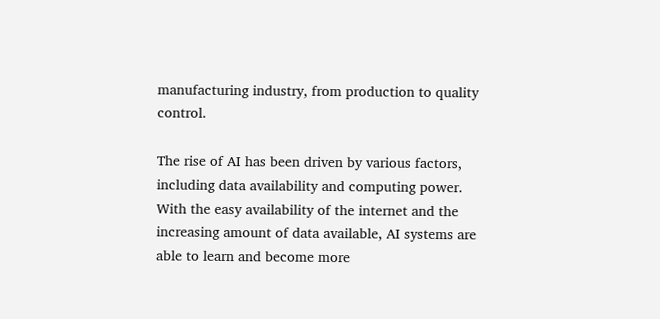manufacturing industry, from production to quality control.

The rise of AI has been driven by various factors, including data availability and computing power. With the easy availability of the internet and the increasing amount of data available, AI systems are able to learn and become more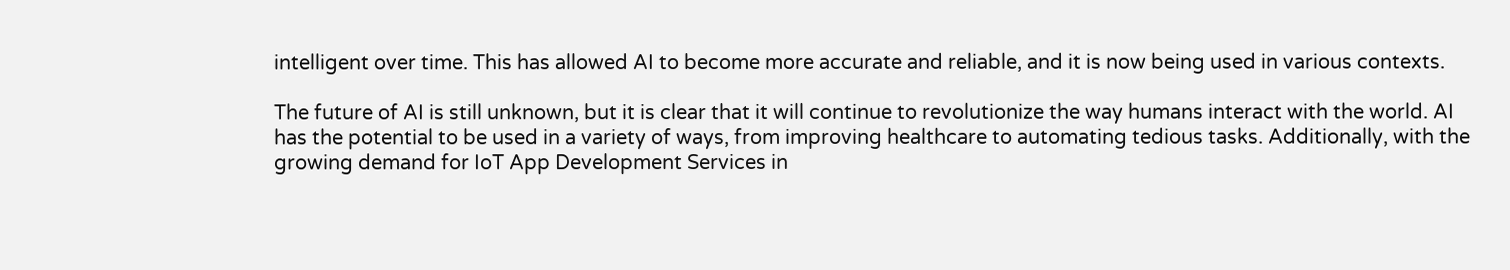intelligent over time. This has allowed AI to become more accurate and reliable, and it is now being used in various contexts.

The future of AI is still unknown, but it is clear that it will continue to revolutionize the way humans interact with the world. AI has the potential to be used in a variety of ways, from improving healthcare to automating tedious tasks. Additionally, with the growing demand for IoT App Development Services in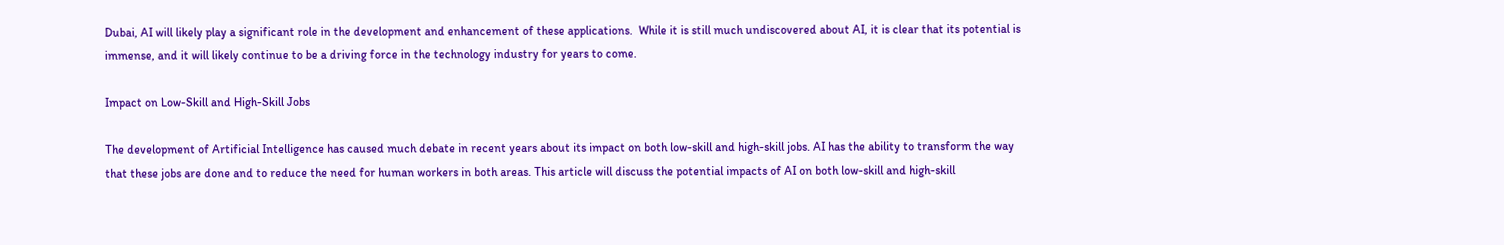Dubai, AI will likely play a significant role in the development and enhancement of these applications.  While it is still much undiscovered about AI, it is clear that its potential is immense, and it will likely continue to be a driving force in the technology industry for years to come.

Impact on Low-Skill and High-Skill Jobs

The development of Artificial Intelligence has caused much debate in recent years about its impact on both low-skill and high-skill jobs. AI has the ability to transform the way that these jobs are done and to reduce the need for human workers in both areas. This article will discuss the potential impacts of AI on both low-skill and high-skill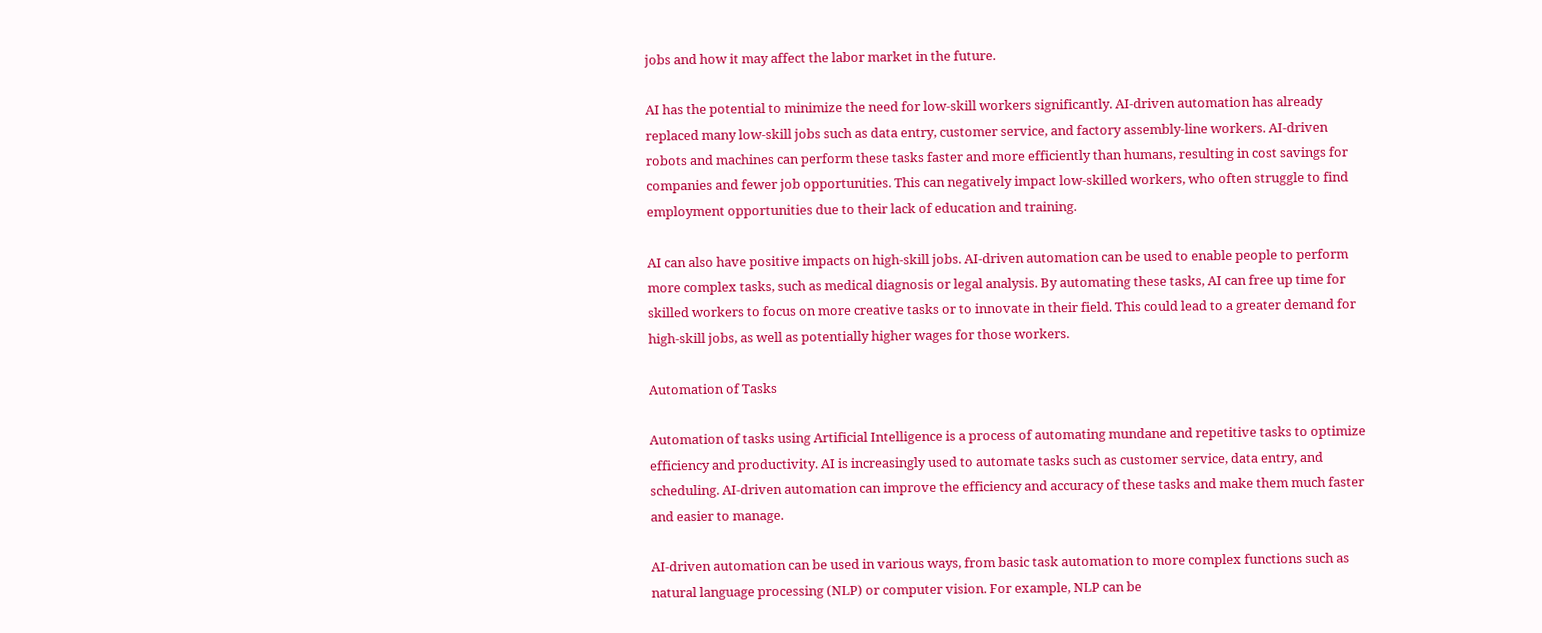jobs and how it may affect the labor market in the future.

AI has the potential to minimize the need for low-skill workers significantly. AI-driven automation has already replaced many low-skill jobs such as data entry, customer service, and factory assembly-line workers. AI-driven robots and machines can perform these tasks faster and more efficiently than humans, resulting in cost savings for companies and fewer job opportunities. This can negatively impact low-skilled workers, who often struggle to find employment opportunities due to their lack of education and training.

AI can also have positive impacts on high-skill jobs. AI-driven automation can be used to enable people to perform more complex tasks, such as medical diagnosis or legal analysis. By automating these tasks, AI can free up time for skilled workers to focus on more creative tasks or to innovate in their field. This could lead to a greater demand for high-skill jobs, as well as potentially higher wages for those workers.

Automation of Tasks

Automation of tasks using Artificial Intelligence is a process of automating mundane and repetitive tasks to optimize efficiency and productivity. AI is increasingly used to automate tasks such as customer service, data entry, and scheduling. AI-driven automation can improve the efficiency and accuracy of these tasks and make them much faster and easier to manage.

AI-driven automation can be used in various ways, from basic task automation to more complex functions such as natural language processing (NLP) or computer vision. For example, NLP can be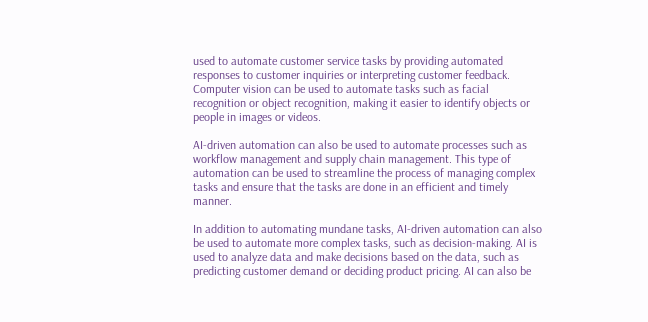used to automate customer service tasks by providing automated responses to customer inquiries or interpreting customer feedback. Computer vision can be used to automate tasks such as facial recognition or object recognition, making it easier to identify objects or people in images or videos.

AI-driven automation can also be used to automate processes such as workflow management and supply chain management. This type of automation can be used to streamline the process of managing complex tasks and ensure that the tasks are done in an efficient and timely manner.

In addition to automating mundane tasks, AI-driven automation can also be used to automate more complex tasks, such as decision-making. AI is used to analyze data and make decisions based on the data, such as predicting customer demand or deciding product pricing. AI can also be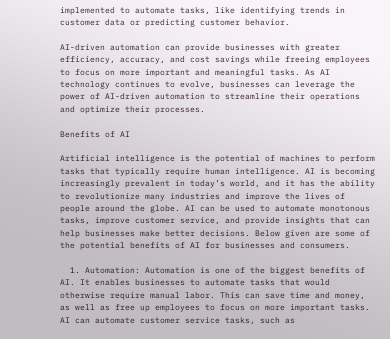implemented to automate tasks, like identifying trends in customer data or predicting customer behavior.

AI-driven automation can provide businesses with greater efficiency, accuracy, and cost savings while freeing employees to focus on more important and meaningful tasks. As AI technology continues to evolve, businesses can leverage the power of AI-driven automation to streamline their operations and optimize their processes.

Benefits of AI

Artificial intelligence is the potential of machines to perform tasks that typically require human intelligence. AI is becoming increasingly prevalent in today’s world, and it has the ability to revolutionize many industries and improve the lives of people around the globe. AI can be used to automate monotonous tasks, improve customer service, and provide insights that can help businesses make better decisions. Below given are some of the potential benefits of AI for businesses and consumers.

  1. Automation: Automation is one of the biggest benefits of AI. It enables businesses to automate tasks that would otherwise require manual labor. This can save time and money, as well as free up employees to focus on more important tasks. AI can automate customer service tasks, such as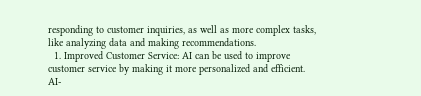responding to customer inquiries, as well as more complex tasks, like analyzing data and making recommendations.
  1. Improved Customer Service: AI can be used to improve customer service by making it more personalized and efficient. AI-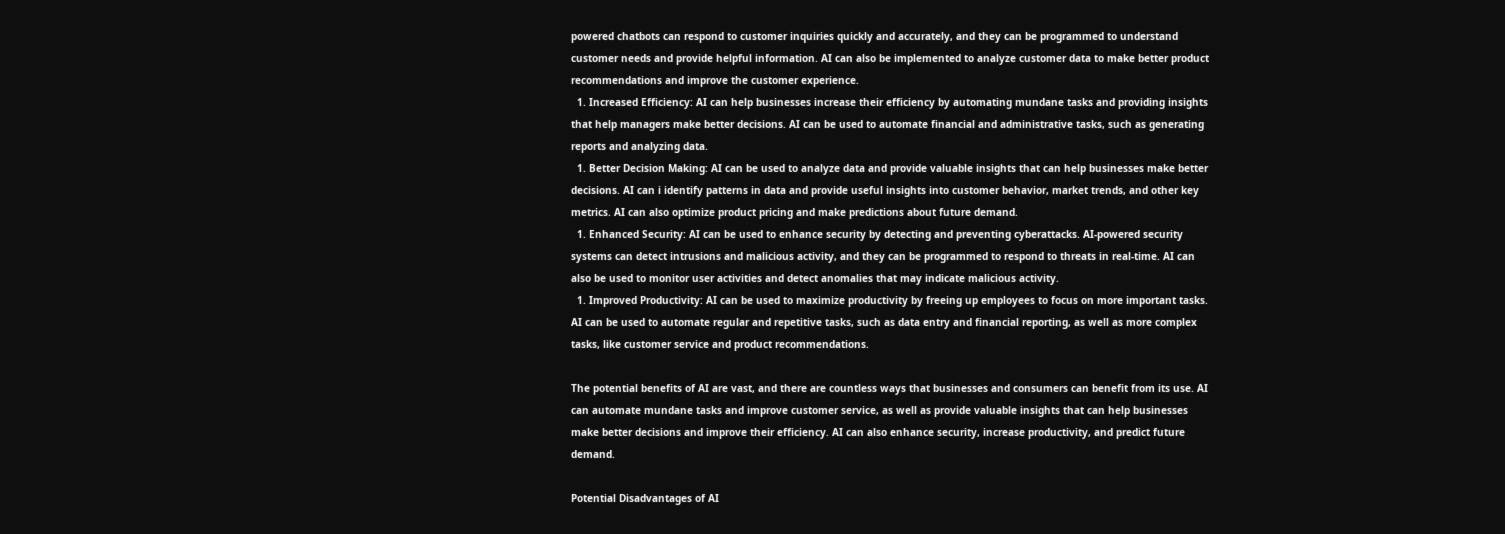powered chatbots can respond to customer inquiries quickly and accurately, and they can be programmed to understand customer needs and provide helpful information. AI can also be implemented to analyze customer data to make better product recommendations and improve the customer experience.
  1. Increased Efficiency: AI can help businesses increase their efficiency by automating mundane tasks and providing insights that help managers make better decisions. AI can be used to automate financial and administrative tasks, such as generating reports and analyzing data.
  1. Better Decision Making: AI can be used to analyze data and provide valuable insights that can help businesses make better decisions. AI can i identify patterns in data and provide useful insights into customer behavior, market trends, and other key metrics. AI can also optimize product pricing and make predictions about future demand.
  1. Enhanced Security: AI can be used to enhance security by detecting and preventing cyberattacks. AI-powered security systems can detect intrusions and malicious activity, and they can be programmed to respond to threats in real-time. AI can also be used to monitor user activities and detect anomalies that may indicate malicious activity.
  1. Improved Productivity: AI can be used to maximize productivity by freeing up employees to focus on more important tasks. AI can be used to automate regular and repetitive tasks, such as data entry and financial reporting, as well as more complex tasks, like customer service and product recommendations.

The potential benefits of AI are vast, and there are countless ways that businesses and consumers can benefit from its use. AI can automate mundane tasks and improve customer service, as well as provide valuable insights that can help businesses make better decisions and improve their efficiency. AI can also enhance security, increase productivity, and predict future demand.

Potential Disadvantages of AI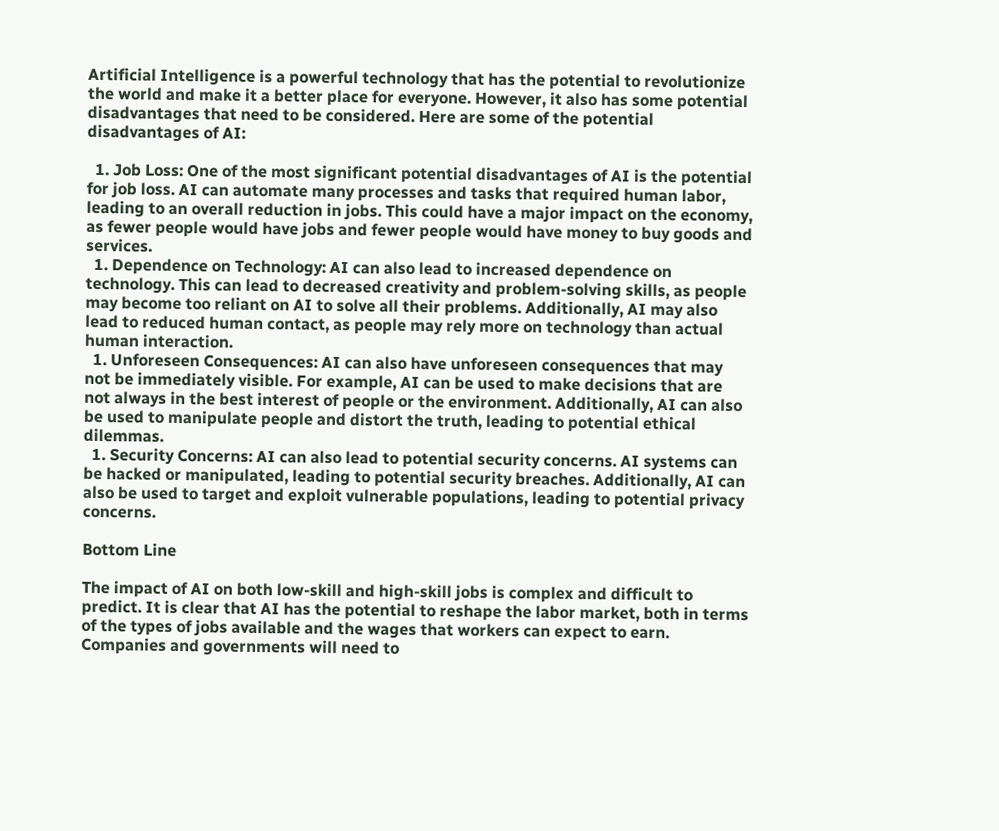Artificial Intelligence is a powerful technology that has the potential to revolutionize the world and make it a better place for everyone. However, it also has some potential disadvantages that need to be considered. Here are some of the potential disadvantages of AI:

  1. Job Loss: One of the most significant potential disadvantages of AI is the potential for job loss. AI can automate many processes and tasks that required human labor, leading to an overall reduction in jobs. This could have a major impact on the economy, as fewer people would have jobs and fewer people would have money to buy goods and services.
  1. Dependence on Technology: AI can also lead to increased dependence on technology. This can lead to decreased creativity and problem-solving skills, as people may become too reliant on AI to solve all their problems. Additionally, AI may also lead to reduced human contact, as people may rely more on technology than actual human interaction.
  1. Unforeseen Consequences: AI can also have unforeseen consequences that may not be immediately visible. For example, AI can be used to make decisions that are not always in the best interest of people or the environment. Additionally, AI can also be used to manipulate people and distort the truth, leading to potential ethical dilemmas.
  1. Security Concerns: AI can also lead to potential security concerns. AI systems can be hacked or manipulated, leading to potential security breaches. Additionally, AI can also be used to target and exploit vulnerable populations, leading to potential privacy concerns.

Bottom Line

The impact of AI on both low-skill and high-skill jobs is complex and difficult to predict. It is clear that AI has the potential to reshape the labor market, both in terms of the types of jobs available and the wages that workers can expect to earn. Companies and governments will need to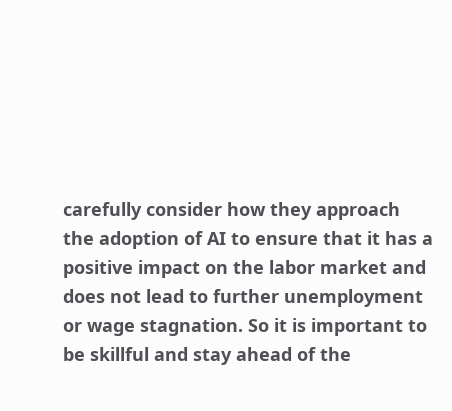carefully consider how they approach the adoption of AI to ensure that it has a positive impact on the labor market and does not lead to further unemployment or wage stagnation. So it is important to be skillful and stay ahead of the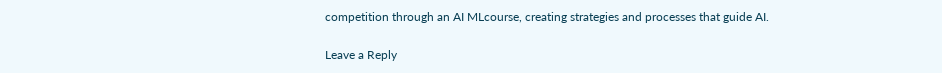competition through an AI MLcourse, creating strategies and processes that guide AI.

Leave a Reply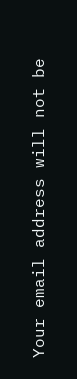Your email address will not be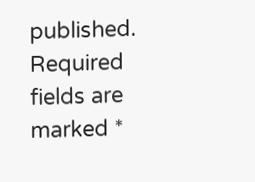published. Required fields are marked *